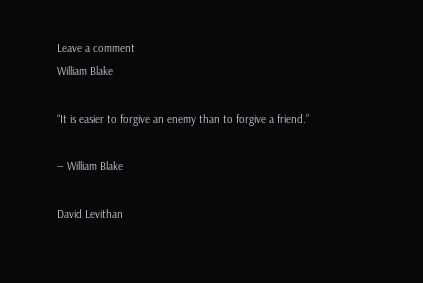Leave a comment
William Blake

“It is easier to forgive an enemy than to forgive a friend.”

― William Blake

David Levithan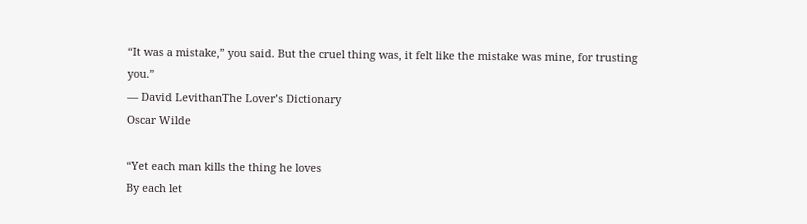“It was a mistake,” you said. But the cruel thing was, it felt like the mistake was mine, for trusting you.”
― David LevithanThe Lover’s Dictionary
Oscar Wilde

“Yet each man kills the thing he loves
By each let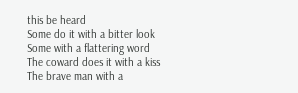this be heard
Some do it with a bitter look
Some with a flattering word
The coward does it with a kiss
The brave man with a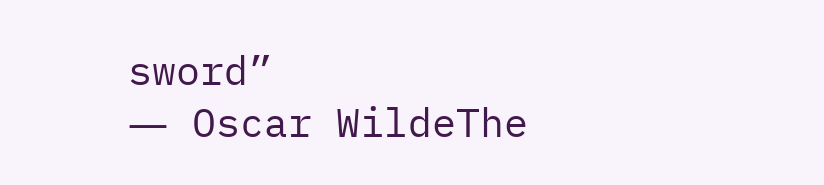sword”
― Oscar WildeThe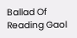Ballad Of Reading Gaol